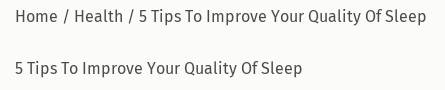Home / Health / 5 Tips To Improve Your Quality Of Sleep

5 Tips To Improve Your Quality Of Sleep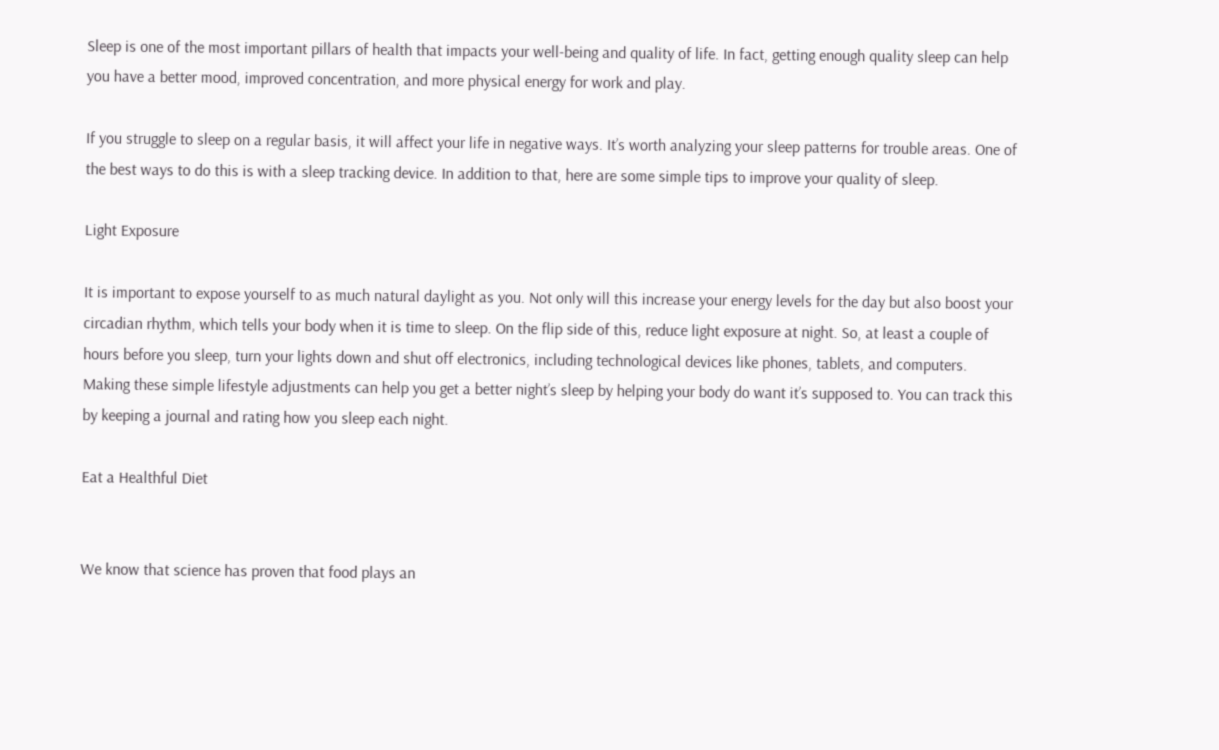Sleep is one of the most important pillars of health that impacts your well-being and quality of life. In fact, getting enough quality sleep can help you have a better mood, improved concentration, and more physical energy for work and play.

If you struggle to sleep on a regular basis, it will affect your life in negative ways. It’s worth analyzing your sleep patterns for trouble areas. One of the best ways to do this is with a sleep tracking device. In addition to that, here are some simple tips to improve your quality of sleep.

Light Exposure

It is important to expose yourself to as much natural daylight as you. Not only will this increase your energy levels for the day but also boost your circadian rhythm, which tells your body when it is time to sleep. On the flip side of this, reduce light exposure at night. So, at least a couple of hours before you sleep, turn your lights down and shut off electronics, including technological devices like phones, tablets, and computers. Making these simple lifestyle adjustments can help you get a better night’s sleep by helping your body do want it’s supposed to. You can track this by keeping a journal and rating how you sleep each night.

Eat a Healthful Diet


We know that science has proven that food plays an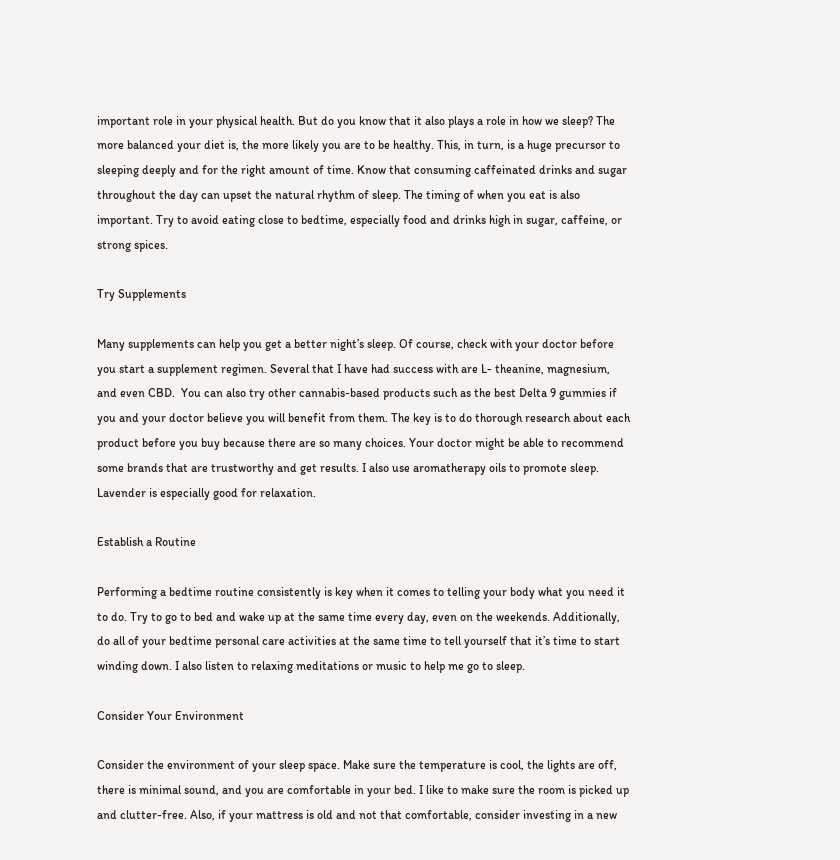important role in your physical health. But do you know that it also plays a role in how we sleep? The more balanced your diet is, the more likely you are to be healthy. This, in turn, is a huge precursor to sleeping deeply and for the right amount of time. Know that consuming caffeinated drinks and sugar throughout the day can upset the natural rhythm of sleep. The timing of when you eat is also important. Try to avoid eating close to bedtime, especially food and drinks high in sugar, caffeine, or strong spices.

Try Supplements

Many supplements can help you get a better night’s sleep. Of course, check with your doctor before you start a supplement regimen. Several that I have had success with are L- theanine, magnesium, and even CBD.  You can also try other cannabis-based products such as the best Delta 9 gummies if you and your doctor believe you will benefit from them. The key is to do thorough research about each product before you buy because there are so many choices. Your doctor might be able to recommend some brands that are trustworthy and get results. I also use aromatherapy oils to promote sleep. Lavender is especially good for relaxation.

Establish a Routine

Performing a bedtime routine consistently is key when it comes to telling your body what you need it to do. Try to go to bed and wake up at the same time every day, even on the weekends. Additionally, do all of your bedtime personal care activities at the same time to tell yourself that it’s time to start winding down. I also listen to relaxing meditations or music to help me go to sleep.

Consider Your Environment

Consider the environment of your sleep space. Make sure the temperature is cool, the lights are off, there is minimal sound, and you are comfortable in your bed. I like to make sure the room is picked up and clutter-free. Also, if your mattress is old and not that comfortable, consider investing in a new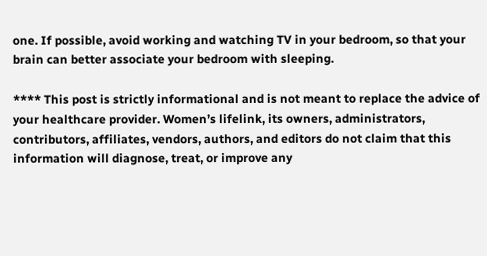one. If possible, avoid working and watching TV in your bedroom, so that your brain can better associate your bedroom with sleeping.

**** This post is strictly informational and is not meant to replace the advice of your healthcare provider. Women’s lifelink, its owners, administrators, contributors, affiliates, vendors, authors, and editors do not claim that this information will diagnose, treat, or improve any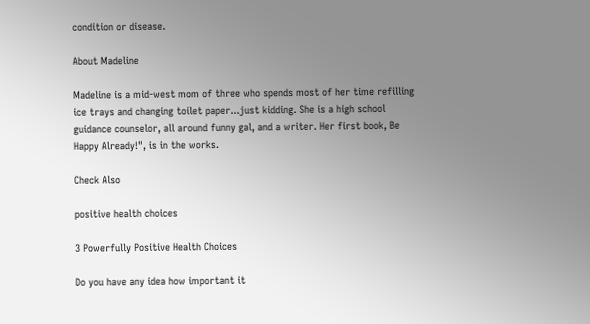condition or disease.

About Madeline

Madeline is a mid-west mom of three who spends most of her time refilling ice trays and changing toilet paper...just kidding. She is a high school guidance counselor, all around funny gal, and a writer. Her first book, Be Happy Already!", is in the works.

Check Also

positive health choices

3 Powerfully Positive Health Choices

Do you have any idea how important it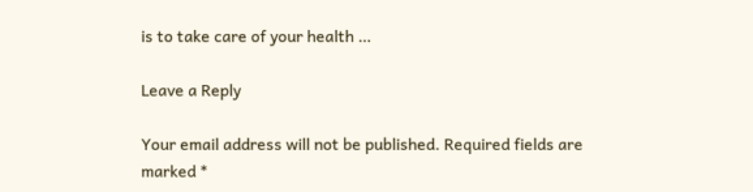is to take care of your health …

Leave a Reply

Your email address will not be published. Required fields are marked *